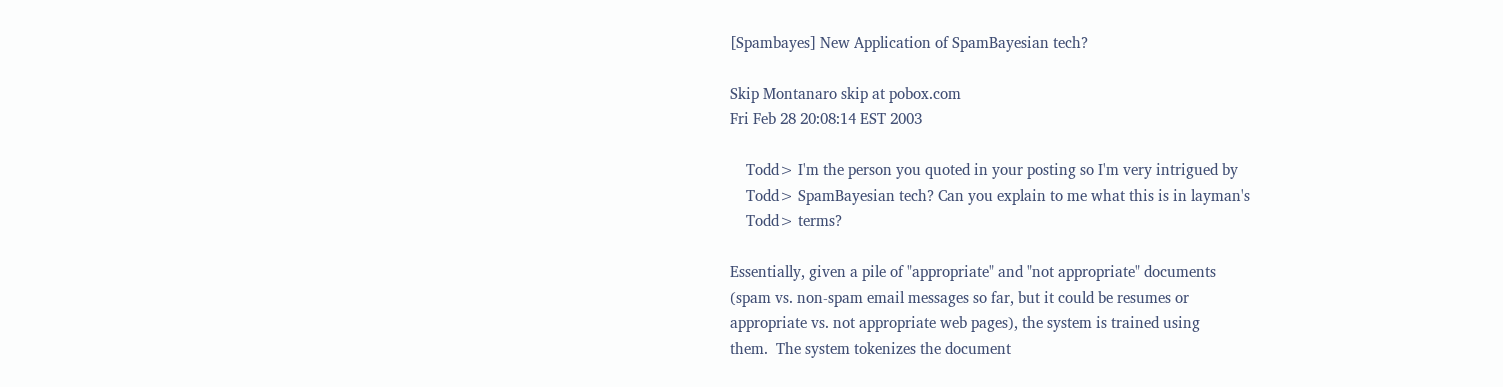[Spambayes] New Application of SpamBayesian tech?

Skip Montanaro skip at pobox.com
Fri Feb 28 20:08:14 EST 2003

    Todd> I'm the person you quoted in your posting so I'm very intrigued by
    Todd> SpamBayesian tech? Can you explain to me what this is in layman's
    Todd> terms?

Essentially, given a pile of "appropriate" and "not appropriate" documents
(spam vs. non-spam email messages so far, but it could be resumes or
appropriate vs. not appropriate web pages), the system is trained using
them.  The system tokenizes the document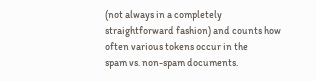(not always in a completely
straightforward fashion) and counts how often various tokens occur in the
spam vs. non-spam documents.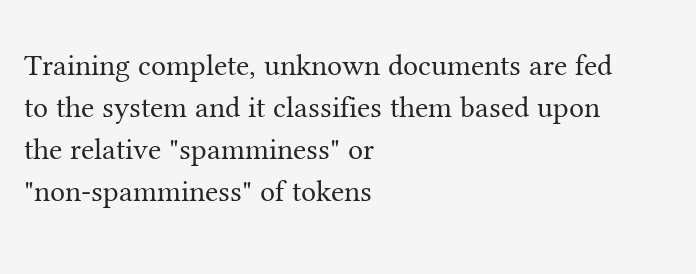Training complete, unknown documents are fed
to the system and it classifies them based upon the relative "spamminess" or
"non-spamminess" of tokens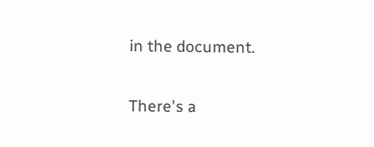in the document.

There's a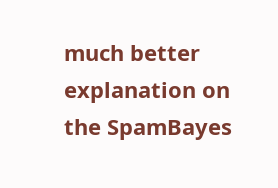much better explanation on the SpamBayes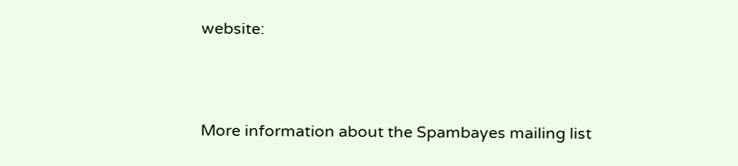website:



More information about the Spambayes mailing list